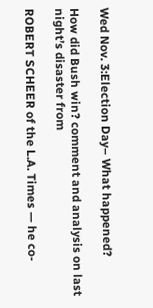Wed Nov. 3:Election Day– What happened?

How did Bush win? comment and analysis on last night’s disaster from

ROBERT SCHEER of the L.A. Times — he co-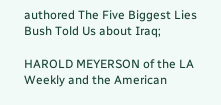authored The Five Biggest Lies Bush Told Us about Iraq;

HAROLD MEYERSON of the LA Weekly and the American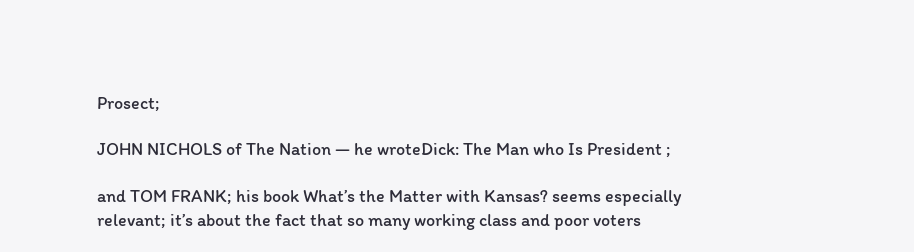Prosect;

JOHN NICHOLS of The Nation — he wroteDick: The Man who Is President ;

and TOM FRANK; his book What’s the Matter with Kansas? seems especially relevant; it’s about the fact that so many working class and poor voters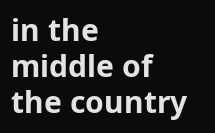in the middle of the country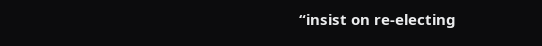“insist on re-electing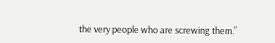the very people who are screwing them.”